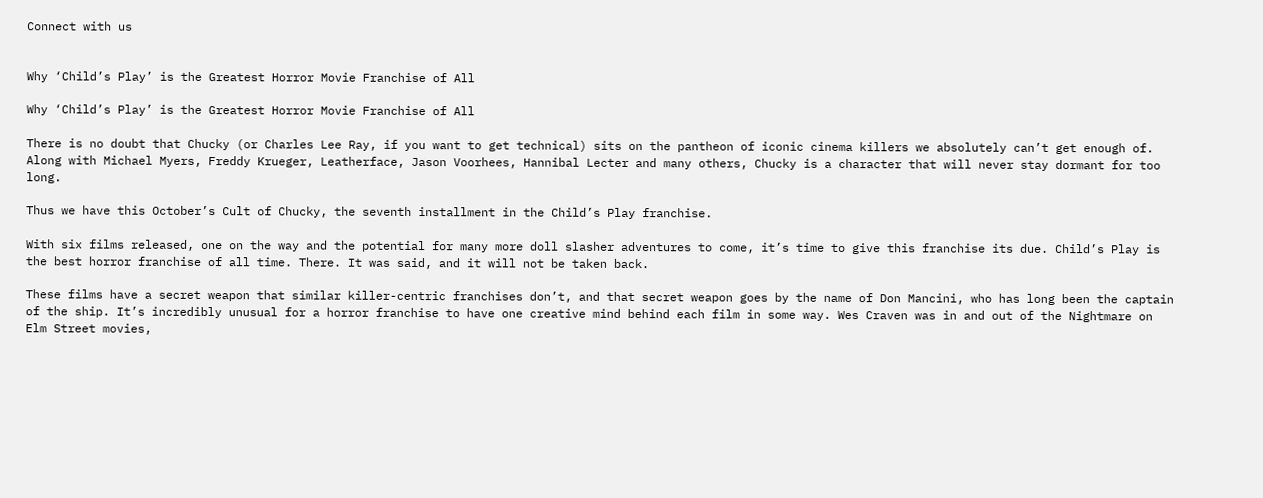Connect with us


Why ‘Child’s Play’ is the Greatest Horror Movie Franchise of All

Why ‘Child’s Play’ is the Greatest Horror Movie Franchise of All

There is no doubt that Chucky (or Charles Lee Ray, if you want to get technical) sits on the pantheon of iconic cinema killers we absolutely can’t get enough of. Along with Michael Myers, Freddy Krueger, Leatherface, Jason Voorhees, Hannibal Lecter and many others, Chucky is a character that will never stay dormant for too long.

Thus we have this October’s Cult of Chucky, the seventh installment in the Child’s Play franchise.

With six films released, one on the way and the potential for many more doll slasher adventures to come, it’s time to give this franchise its due. Child’s Play is the best horror franchise of all time. There. It was said, and it will not be taken back.

These films have a secret weapon that similar killer-centric franchises don’t, and that secret weapon goes by the name of Don Mancini, who has long been the captain of the ship. It’s incredibly unusual for a horror franchise to have one creative mind behind each film in some way. Wes Craven was in and out of the Nightmare on Elm Street movies,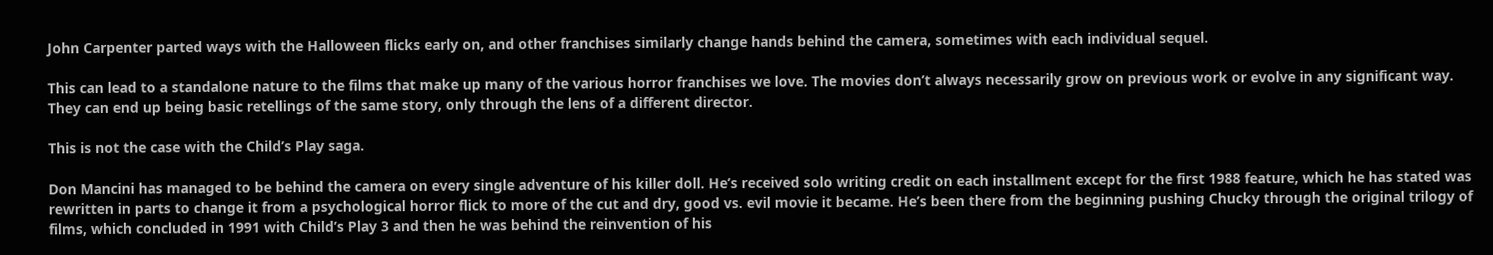John Carpenter parted ways with the Halloween flicks early on, and other franchises similarly change hands behind the camera, sometimes with each individual sequel.

This can lead to a standalone nature to the films that make up many of the various horror franchises we love. The movies don’t always necessarily grow on previous work or evolve in any significant way. They can end up being basic retellings of the same story, only through the lens of a different director.

This is not the case with the Child’s Play saga.

Don Mancini has managed to be behind the camera on every single adventure of his killer doll. He’s received solo writing credit on each installment except for the first 1988 feature, which he has stated was rewritten in parts to change it from a psychological horror flick to more of the cut and dry, good vs. evil movie it became. He’s been there from the beginning pushing Chucky through the original trilogy of films, which concluded in 1991 with Child’s Play 3 and then he was behind the reinvention of his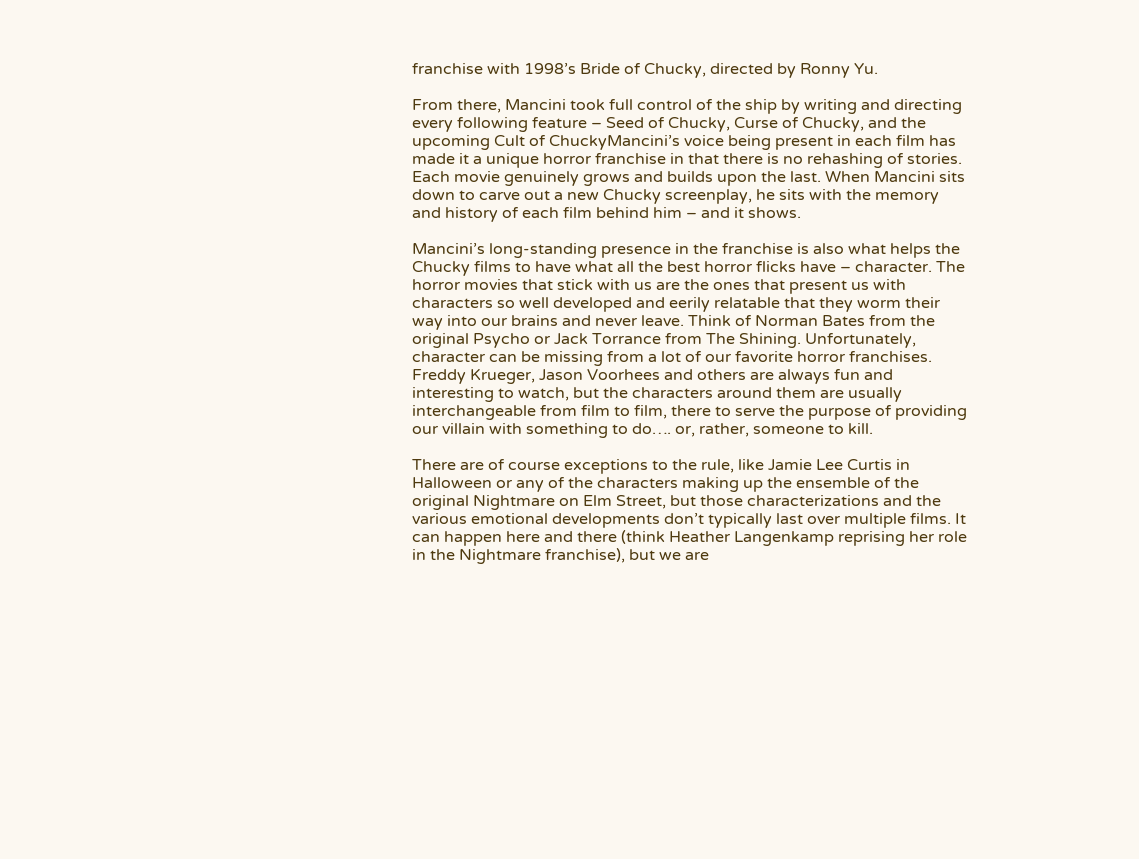franchise with 1998’s Bride of Chucky, directed by Ronny Yu.

From there, Mancini took full control of the ship by writing and directing every following feature – Seed of Chucky, Curse of Chucky, and the upcoming Cult of ChuckyMancini’s voice being present in each film has made it a unique horror franchise in that there is no rehashing of stories. Each movie genuinely grows and builds upon the last. When Mancini sits down to carve out a new Chucky screenplay, he sits with the memory and history of each film behind him – and it shows.

Mancini’s long-standing presence in the franchise is also what helps the Chucky films to have what all the best horror flicks have – character. The horror movies that stick with us are the ones that present us with characters so well developed and eerily relatable that they worm their way into our brains and never leave. Think of Norman Bates from the original Psycho or Jack Torrance from The Shining. Unfortunately, character can be missing from a lot of our favorite horror franchises. Freddy Krueger, Jason Voorhees and others are always fun and interesting to watch, but the characters around them are usually interchangeable from film to film, there to serve the purpose of providing our villain with something to do…. or, rather, someone to kill.

There are of course exceptions to the rule, like Jamie Lee Curtis in Halloween or any of the characters making up the ensemble of the original Nightmare on Elm Street, but those characterizations and the various emotional developments don’t typically last over multiple films. It can happen here and there (think Heather Langenkamp reprising her role in the Nightmare franchise), but we are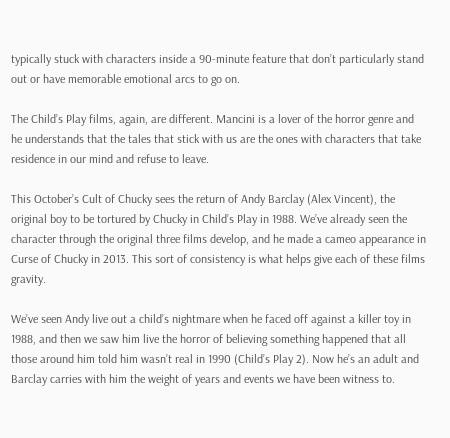typically stuck with characters inside a 90-minute feature that don’t particularly stand out or have memorable emotional arcs to go on.

The Child’s Play films, again, are different. Mancini is a lover of the horror genre and he understands that the tales that stick with us are the ones with characters that take residence in our mind and refuse to leave.

This October’s Cult of Chucky sees the return of Andy Barclay (Alex Vincent), the original boy to be tortured by Chucky in Child’s Play in 1988. We’ve already seen the character through the original three films develop, and he made a cameo appearance in Curse of Chucky in 2013. This sort of consistency is what helps give each of these films gravity.

We’ve seen Andy live out a child’s nightmare when he faced off against a killer toy in 1988, and then we saw him live the horror of believing something happened that all those around him told him wasn’t real in 1990 (Child’s Play 2). Now he’s an adult and Barclay carries with him the weight of years and events we have been witness to.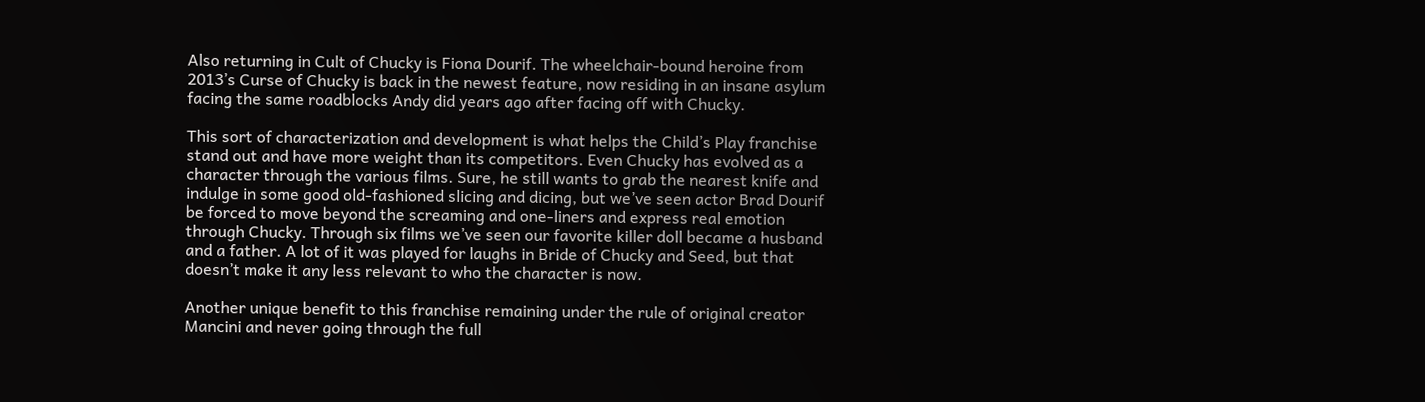Also returning in Cult of Chucky is Fiona Dourif. The wheelchair-bound heroine from 2013’s Curse of Chucky is back in the newest feature, now residing in an insane asylum facing the same roadblocks Andy did years ago after facing off with Chucky.

This sort of characterization and development is what helps the Child’s Play franchise stand out and have more weight than its competitors. Even Chucky has evolved as a character through the various films. Sure, he still wants to grab the nearest knife and indulge in some good old-fashioned slicing and dicing, but we’ve seen actor Brad Dourif be forced to move beyond the screaming and one-liners and express real emotion through Chucky. Through six films we’ve seen our favorite killer doll became a husband and a father. A lot of it was played for laughs in Bride of Chucky and Seed, but that doesn’t make it any less relevant to who the character is now.

Another unique benefit to this franchise remaining under the rule of original creator Mancini and never going through the full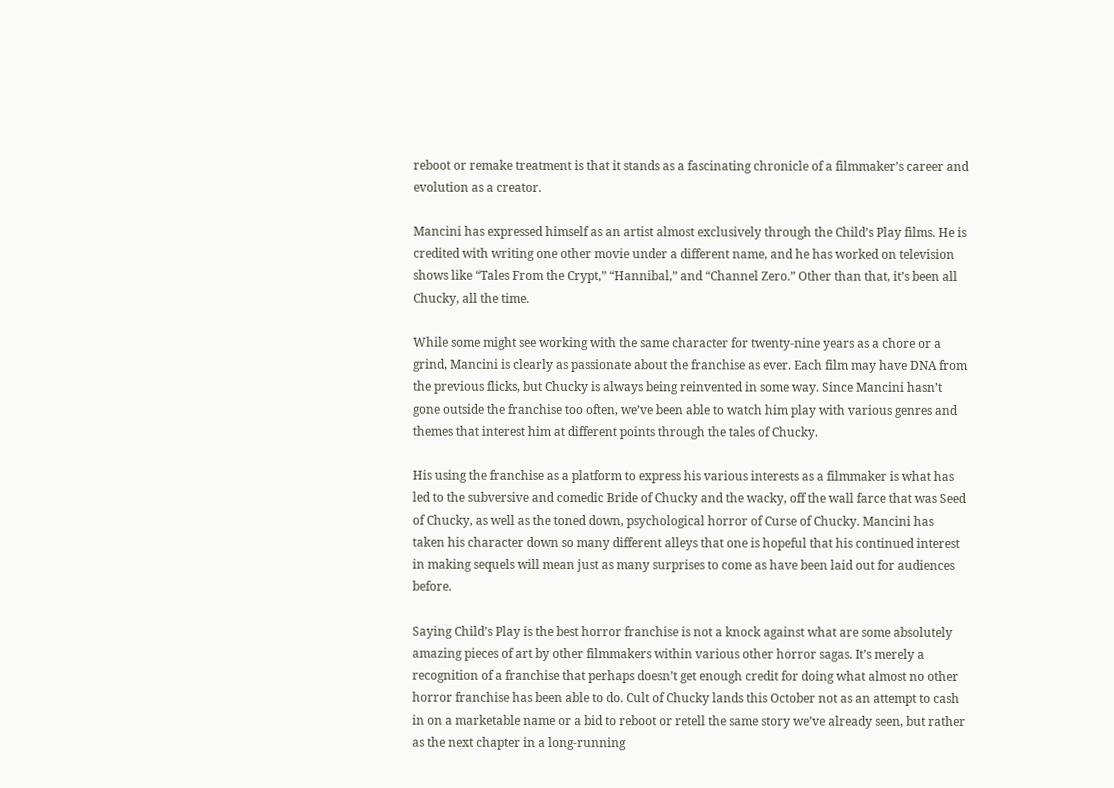reboot or remake treatment is that it stands as a fascinating chronicle of a filmmaker’s career and evolution as a creator.

Mancini has expressed himself as an artist almost exclusively through the Child’s Play films. He is credited with writing one other movie under a different name, and he has worked on television shows like “Tales From the Crypt,” “Hannibal,” and “Channel Zero.” Other than that, it’s been all Chucky, all the time.

While some might see working with the same character for twenty-nine years as a chore or a grind, Mancini is clearly as passionate about the franchise as ever. Each film may have DNA from the previous flicks, but Chucky is always being reinvented in some way. Since Mancini hasn’t gone outside the franchise too often, we’ve been able to watch him play with various genres and themes that interest him at different points through the tales of Chucky.

His using the franchise as a platform to express his various interests as a filmmaker is what has led to the subversive and comedic Bride of Chucky and the wacky, off the wall farce that was Seed of Chucky, as well as the toned down, psychological horror of Curse of Chucky. Mancini has taken his character down so many different alleys that one is hopeful that his continued interest in making sequels will mean just as many surprises to come as have been laid out for audiences before.

Saying Child’s Play is the best horror franchise is not a knock against what are some absolutely amazing pieces of art by other filmmakers within various other horror sagas. It’s merely a recognition of a franchise that perhaps doesn’t get enough credit for doing what almost no other horror franchise has been able to do. Cult of Chucky lands this October not as an attempt to cash in on a marketable name or a bid to reboot or retell the same story we’ve already seen, but rather as the next chapter in a long-running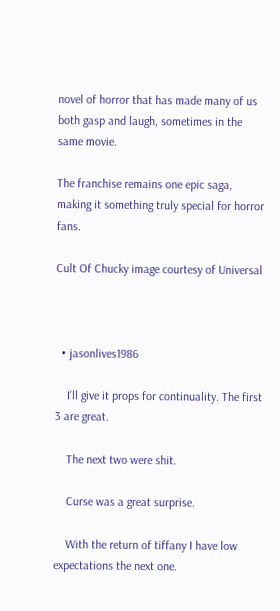novel of horror that has made many of us both gasp and laugh, sometimes in the same movie.

The franchise remains one epic saga, making it something truly special for horror fans.

Cult Of Chucky image courtesy of Universal



  • jasonlives1986

    I’ll give it props for continuality. The first 3 are great.

    The next two were shit.

    Curse was a great surprise.

    With the return of tiffany I have low expectations the next one.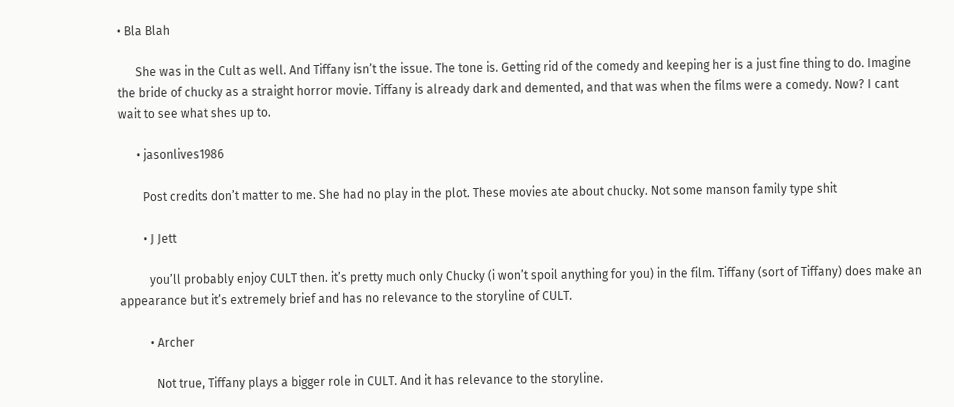• Bla Blah

      She was in the Cult as well. And Tiffany isn’t the issue. The tone is. Getting rid of the comedy and keeping her is a just fine thing to do. Imagine the bride of chucky as a straight horror movie. Tiffany is already dark and demented, and that was when the films were a comedy. Now? I cant wait to see what shes up to.

      • jasonlives1986

        Post credits don’t matter to me. She had no play in the plot. These movies ate about chucky. Not some manson family type shit

        • J Jett

          you’ll probably enjoy CULT then. it’s pretty much only Chucky (i won’t spoil anything for you) in the film. Tiffany (sort of Tiffany) does make an appearance but it’s extremely brief and has no relevance to the storyline of CULT.

          • Archer

            Not true, Tiffany plays a bigger role in CULT. And it has relevance to the storyline.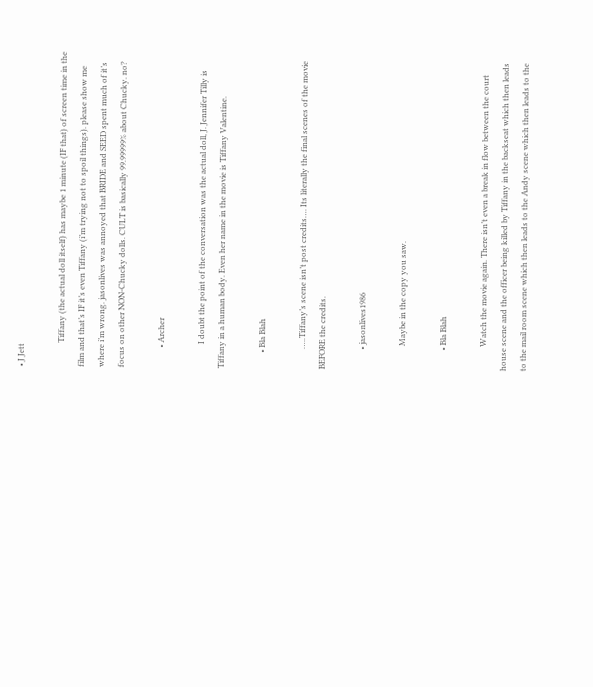• J Jett

            Tiffany (the actual doll itself) has maybe 1 minute (IF that) of screen time in the film and that’s IF it’s even Tiffany (i’m trying not to spoil things). please show me where i’m wrong. jasonlives was annoyed that BRIDE and SEED spent much of it’s focus on other NON-Chucky dolls. CULT is basically 99.99999% about Chucky. no?

          • Archer

            I doubt the point of the conversation was the actual doll, J. Jennifer Tilly is Tiffany in a human body. Even her name in the movie is Tiffany Valentine.

        • Bla Blah

          …..Tiffany’s scene isn’t post credits…. Its literally the final scenes of the movie BEFORE the credits.

          • jasonlives1986

            Maybe in the copy you saw.

          • Bla Blah

            Watch the movie again. There isn’t even a break in flow between the court house scene and the officer being killed by Tiffany in the backseat which then leads to the mail room scene which then leads to the Andy scene which then leads to the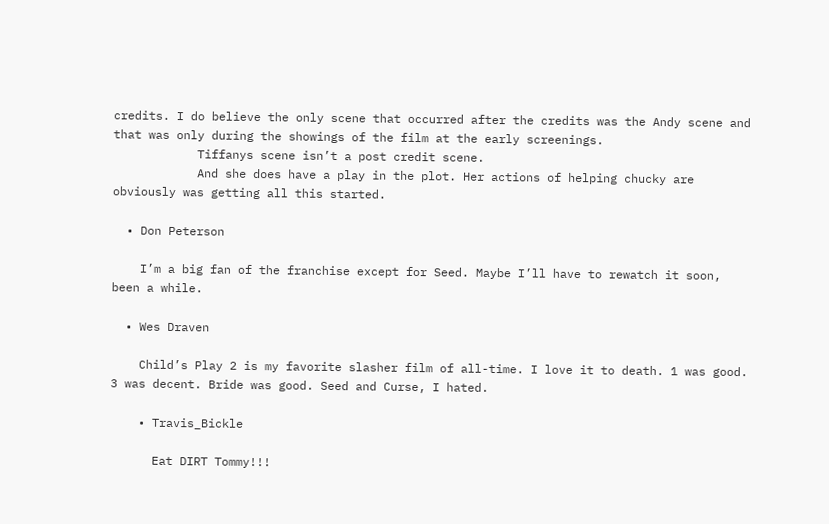credits. I do believe the only scene that occurred after the credits was the Andy scene and that was only during the showings of the film at the early screenings.
            Tiffanys scene isn’t a post credit scene.
            And she does have a play in the plot. Her actions of helping chucky are obviously was getting all this started.

  • Don Peterson

    I’m a big fan of the franchise except for Seed. Maybe I’ll have to rewatch it soon, been a while.

  • Wes Draven

    Child’s Play 2 is my favorite slasher film of all-time. I love it to death. 1 was good. 3 was decent. Bride was good. Seed and Curse, I hated.

    • Travis_Bickle

      Eat DIRT Tommy!!!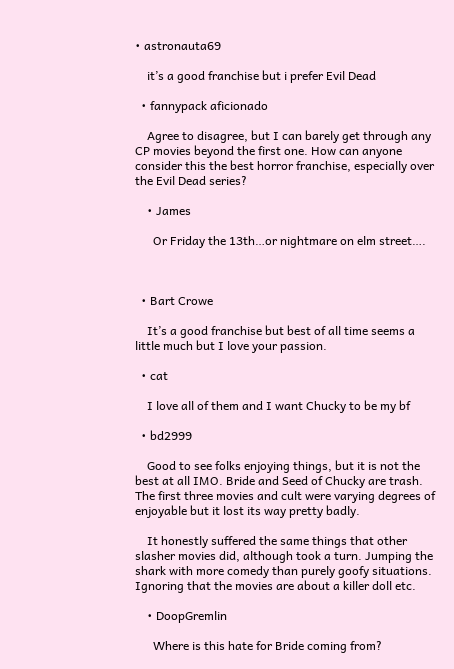• astronauta69

    it’s a good franchise but i prefer Evil Dead

  • fannypack aficionado

    Agree to disagree, but I can barely get through any CP movies beyond the first one. How can anyone consider this the best horror franchise, especially over the Evil Dead series?

    • James

      Or Friday the 13th…or nightmare on elm street….



  • Bart Crowe

    It’s a good franchise but best of all time seems a little much but I love your passion.

  • cat

    I love all of them and I want Chucky to be my bf

  • bd2999

    Good to see folks enjoying things, but it is not the best at all IMO. Bride and Seed of Chucky are trash. The first three movies and cult were varying degrees of enjoyable but it lost its way pretty badly.

    It honestly suffered the same things that other slasher movies did, although took a turn. Jumping the shark with more comedy than purely goofy situations. Ignoring that the movies are about a killer doll etc.

    • DoopGremlin

      Where is this hate for Bride coming from?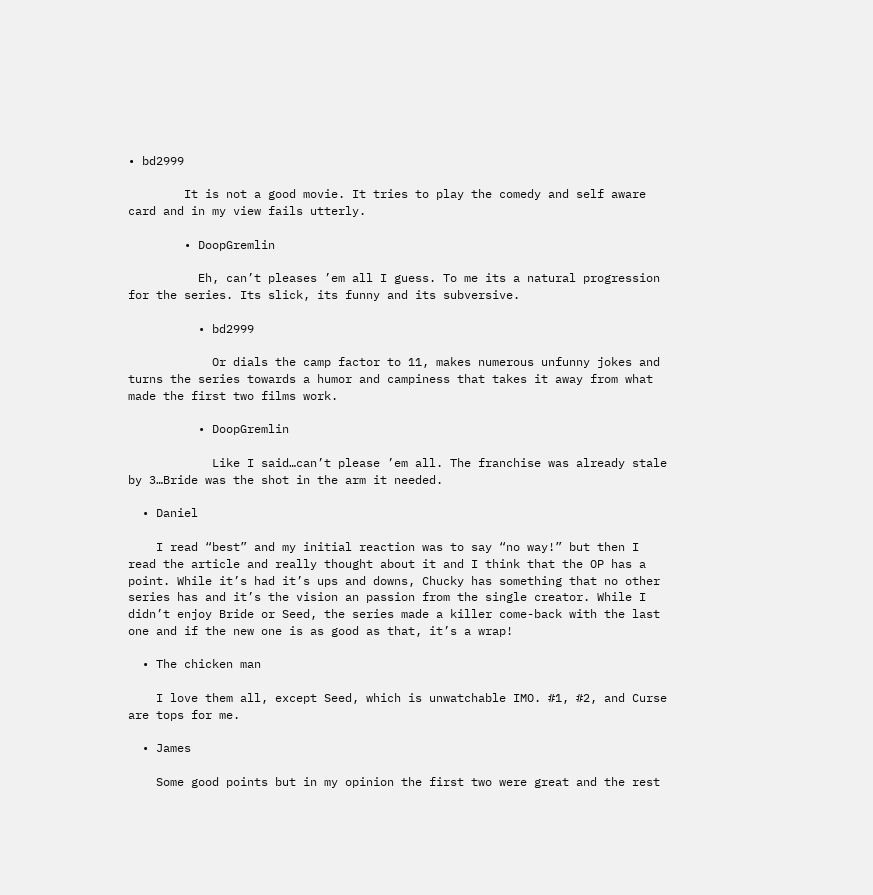• bd2999

        It is not a good movie. It tries to play the comedy and self aware card and in my view fails utterly.

        • DoopGremlin

          Eh, can’t pleases ’em all I guess. To me its a natural progression for the series. Its slick, its funny and its subversive.

          • bd2999

            Or dials the camp factor to 11, makes numerous unfunny jokes and turns the series towards a humor and campiness that takes it away from what made the first two films work.

          • DoopGremlin

            Like I said…can’t please ’em all. The franchise was already stale by 3…Bride was the shot in the arm it needed.

  • Daniel

    I read “best” and my initial reaction was to say “no way!” but then I read the article and really thought about it and I think that the OP has a point. While it’s had it’s ups and downs, Chucky has something that no other series has and it’s the vision an passion from the single creator. While I didn’t enjoy Bride or Seed, the series made a killer come-back with the last one and if the new one is as good as that, it’s a wrap!

  • The chicken man

    I love them all, except Seed, which is unwatchable IMO. #1, #2, and Curse are tops for me.

  • James

    Some good points but in my opinion the first two were great and the rest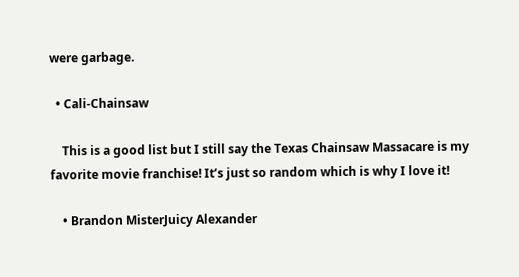were garbage.

  • Cali-Chainsaw

    This is a good list but I still say the Texas Chainsaw Massacare is my favorite movie franchise! It’s just so random which is why I love it!

    • Brandon MisterJuicy Alexander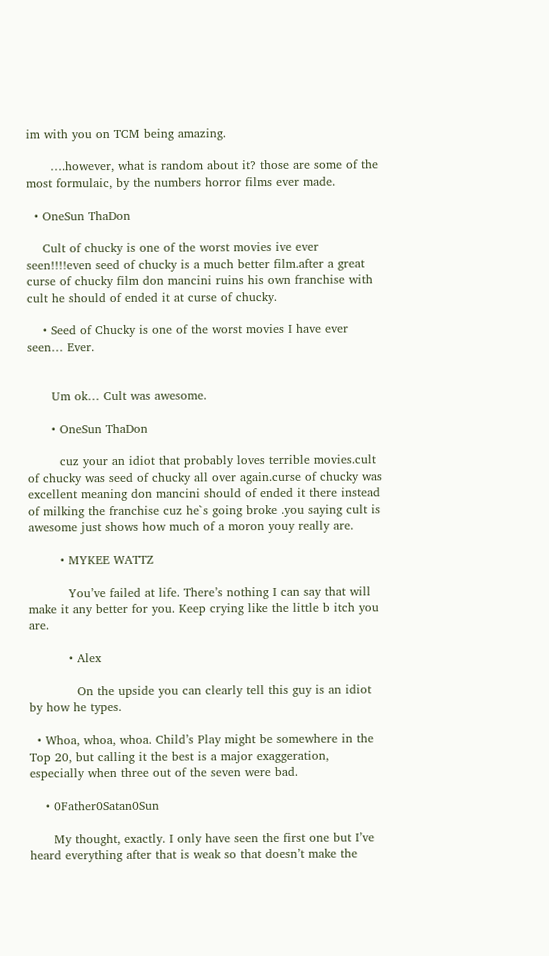im with you on TCM being amazing.

      ….however, what is random about it? those are some of the most formulaic, by the numbers horror films ever made.

  • OneSun ThaDon

    Cult of chucky is one of the worst movies ive ever seen!!!!even seed of chucky is a much better film.after a great curse of chucky film don mancini ruins his own franchise with cult he should of ended it at curse of chucky.

    • Seed of Chucky is one of the worst movies I have ever seen… Ever.


      Um ok… Cult was awesome.

      • OneSun ThaDon

        cuz your an idiot that probably loves terrible movies.cult of chucky was seed of chucky all over again.curse of chucky was excellent meaning don mancini should of ended it there instead of milking the franchise cuz he`s going broke .you saying cult is awesome just shows how much of a moron youy really are.

        • MYKEE WATTZ

          You’ve failed at life. There’s nothing I can say that will make it any better for you. Keep crying like the little b itch you are.

          • Alex

            On the upside you can clearly tell this guy is an idiot by how he types.

  • Whoa, whoa, whoa. Child’s Play might be somewhere in the Top 20, but calling it the best is a major exaggeration, especially when three out of the seven were bad.

    • 0Father0Satan0Sun

      My thought, exactly. I only have seen the first one but I’ve heard everything after that is weak so that doesn’t make the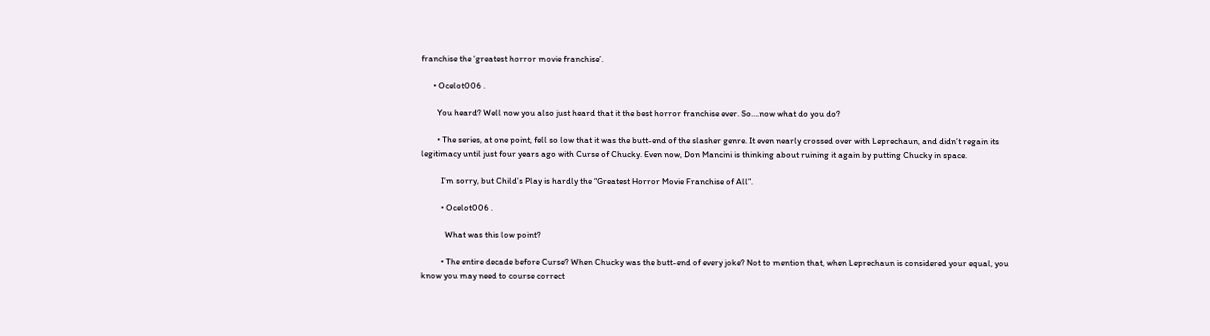franchise the ‘greatest horror movie franchise’.

      • Ocelot006 .

        You heard? Well now you also just heard that it the best horror franchise ever. So….now what do you do?

        • The series, at one point, fell so low that it was the butt-end of the slasher genre. It even nearly crossed over with Leprechaun, and didn’t regain its legitimacy until just four years ago with Curse of Chucky. Even now, Don Mancini is thinking about ruining it again by putting Chucky in space.

          I’m sorry, but Child’s Play is hardly the “Greatest Horror Movie Franchise of All”.

          • Ocelot006 .

            What was this low point?

          • The entire decade before Curse? When Chucky was the butt-end of every joke? Not to mention that, when Leprechaun is considered your equal, you know you may need to course correct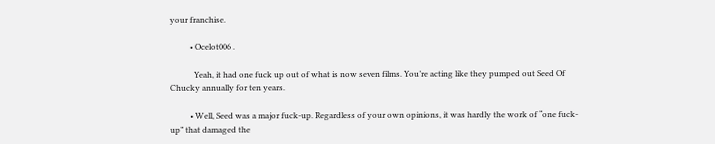your franchise.

          • Ocelot006 .

            Yeah, it had one fuck up out of what is now seven films. You’re acting like they pumped out Seed Of Chucky annually for ten years.

          • Well, Seed was a major fuck-up. Regardless of your own opinions, it was hardly the work of “one fuck-up” that damaged the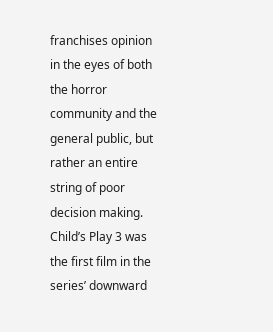franchises opinion in the eyes of both the horror community and the general public, but rather an entire string of poor decision making. Child’s Play 3 was the first film in the series’ downward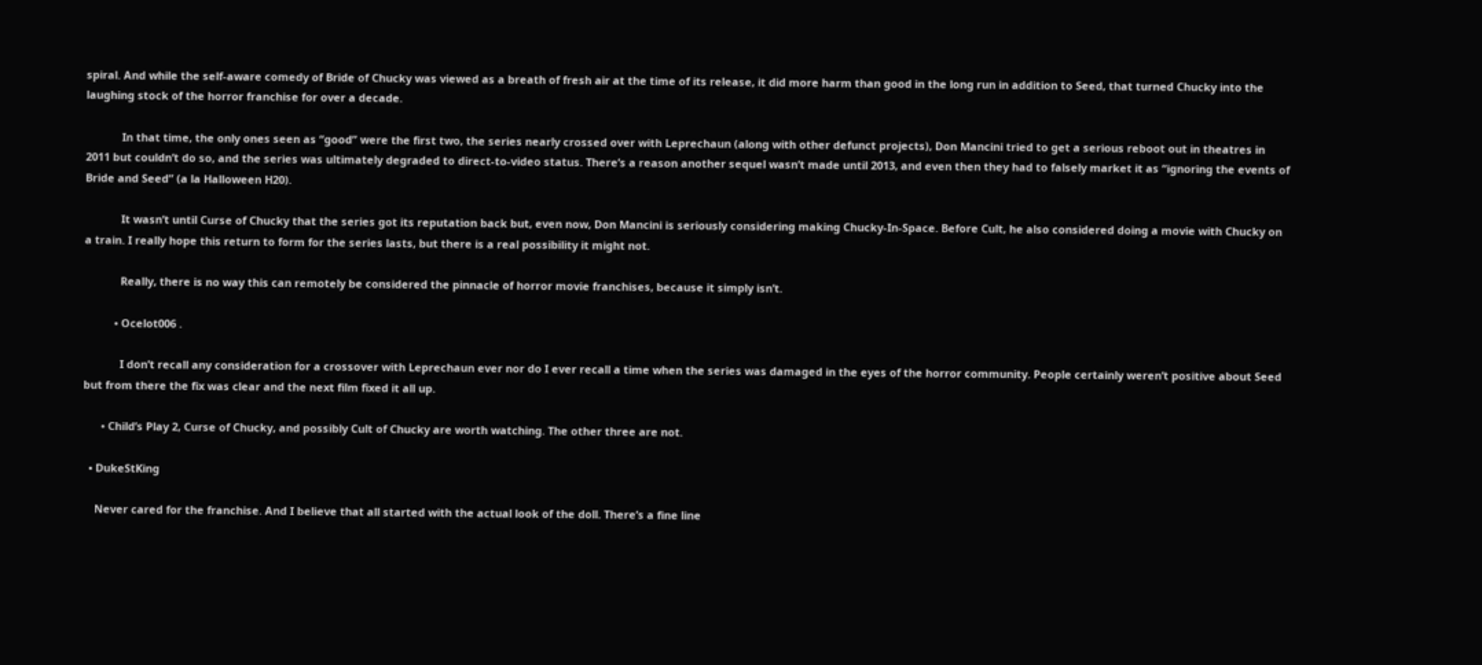spiral. And while the self-aware comedy of Bride of Chucky was viewed as a breath of fresh air at the time of its release, it did more harm than good in the long run in addition to Seed, that turned Chucky into the laughing stock of the horror franchise for over a decade.

            In that time, the only ones seen as “good” were the first two, the series nearly crossed over with Leprechaun (along with other defunct projects), Don Mancini tried to get a serious reboot out in theatres in 2011 but couldn’t do so, and the series was ultimately degraded to direct-to-video status. There’s a reason another sequel wasn’t made until 2013, and even then they had to falsely market it as “ignoring the events of Bride and Seed” (a la Halloween H20).

            It wasn’t until Curse of Chucky that the series got its reputation back but, even now, Don Mancini is seriously considering making Chucky-In-Space. Before Cult, he also considered doing a movie with Chucky on a train. I really hope this return to form for the series lasts, but there is a real possibility it might not.

            Really, there is no way this can remotely be considered the pinnacle of horror movie franchises, because it simply isn’t.

          • Ocelot006 .

            I don’t recall any consideration for a crossover with Leprechaun ever nor do I ever recall a time when the series was damaged in the eyes of the horror community. People certainly weren’t positive about Seed but from there the fix was clear and the next film fixed it all up.

      • Child’s Play 2, Curse of Chucky, and possibly Cult of Chucky are worth watching. The other three are not.

  • DukeStKing

    Never cared for the franchise. And I believe that all started with the actual look of the doll. There’s a fine line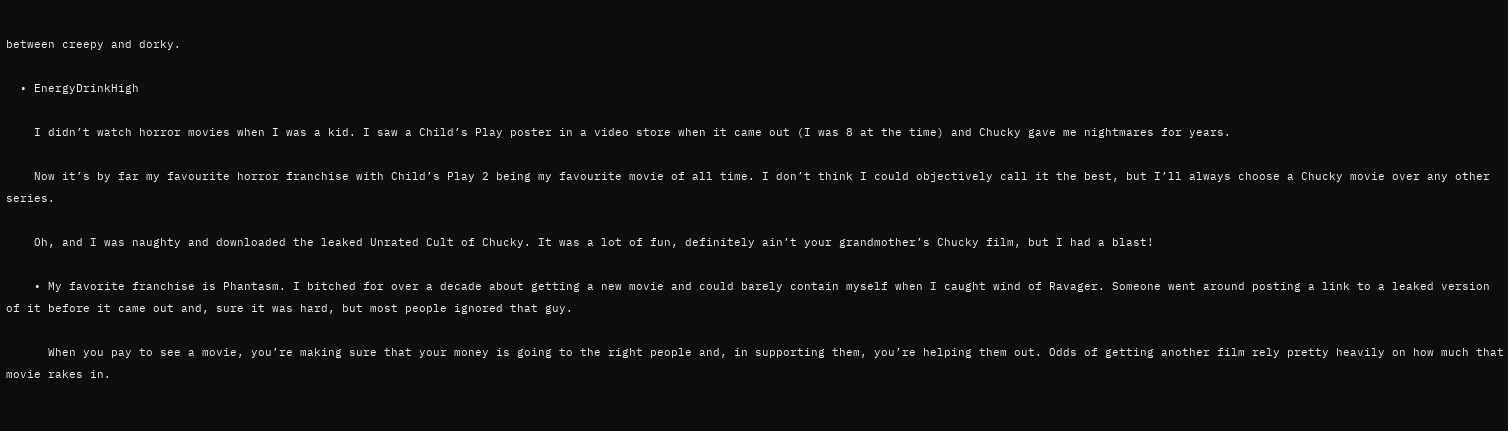between creepy and dorky.

  • EnergyDrinkHigh

    I didn’t watch horror movies when I was a kid. I saw a Child’s Play poster in a video store when it came out (I was 8 at the time) and Chucky gave me nightmares for years.

    Now it’s by far my favourite horror franchise with Child’s Play 2 being my favourite movie of all time. I don’t think I could objectively call it the best, but I’ll always choose a Chucky movie over any other series.

    Oh, and I was naughty and downloaded the leaked Unrated Cult of Chucky. It was a lot of fun, definitely ain’t your grandmother’s Chucky film, but I had a blast!

    • My favorite franchise is Phantasm. I bitched for over a decade about getting a new movie and could barely contain myself when I caught wind of Ravager. Someone went around posting a link to a leaked version of it before it came out and, sure it was hard, but most people ignored that guy.

      When you pay to see a movie, you’re making sure that your money is going to the right people and, in supporting them, you’re helping them out. Odds of getting another film rely pretty heavily on how much that movie rakes in.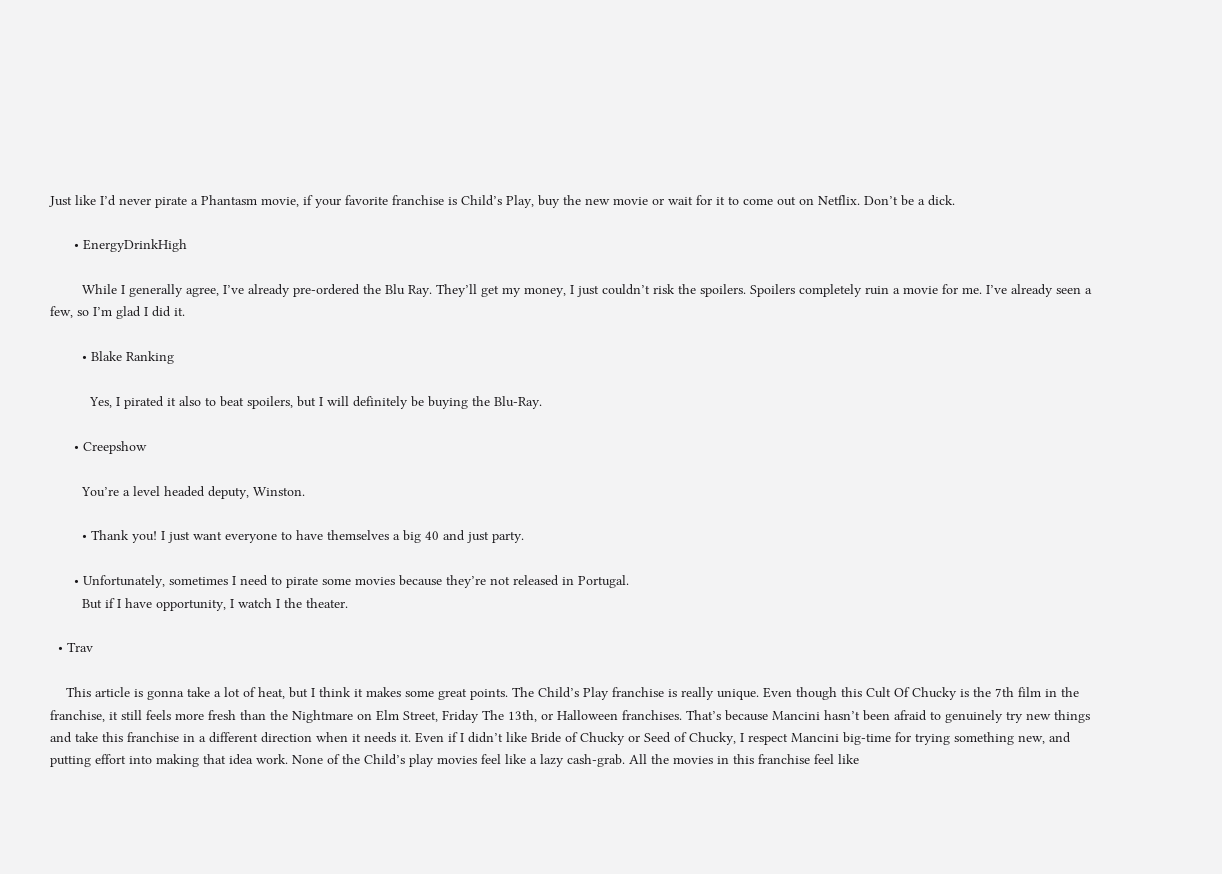Just like I’d never pirate a Phantasm movie, if your favorite franchise is Child’s Play, buy the new movie or wait for it to come out on Netflix. Don’t be a dick.

      • EnergyDrinkHigh

        While I generally agree, I’ve already pre-ordered the Blu Ray. They’ll get my money, I just couldn’t risk the spoilers. Spoilers completely ruin a movie for me. I’ve already seen a few, so I’m glad I did it.

        • Blake Ranking

          Yes, I pirated it also to beat spoilers, but I will definitely be buying the Blu-Ray.

      • Creepshow

        You’re a level headed deputy, Winston.

        • Thank you! I just want everyone to have themselves a big 40 and just party.

      • Unfortunately, sometimes I need to pirate some movies because they’re not released in Portugal.
        But if I have opportunity, I watch I the theater.

  • Trav

    This article is gonna take a lot of heat, but I think it makes some great points. The Child’s Play franchise is really unique. Even though this Cult Of Chucky is the 7th film in the franchise, it still feels more fresh than the Nightmare on Elm Street, Friday The 13th, or Halloween franchises. That’s because Mancini hasn’t been afraid to genuinely try new things and take this franchise in a different direction when it needs it. Even if I didn’t like Bride of Chucky or Seed of Chucky, I respect Mancini big-time for trying something new, and putting effort into making that idea work. None of the Child’s play movies feel like a lazy cash-grab. All the movies in this franchise feel like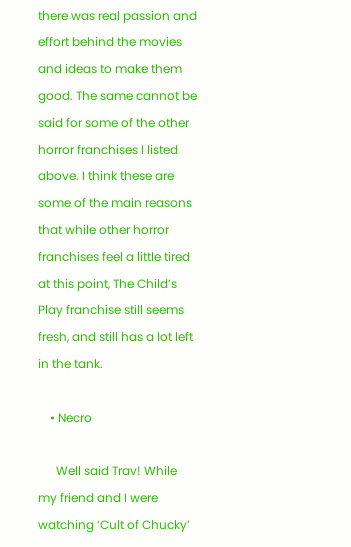there was real passion and effort behind the movies and ideas to make them good. The same cannot be said for some of the other horror franchises I listed above. I think these are some of the main reasons that while other horror franchises feel a little tired at this point, The Child’s Play franchise still seems fresh, and still has a lot left in the tank.

    • Necro

      Well said Trav! While my friend and I were watching ‘Cult of Chucky’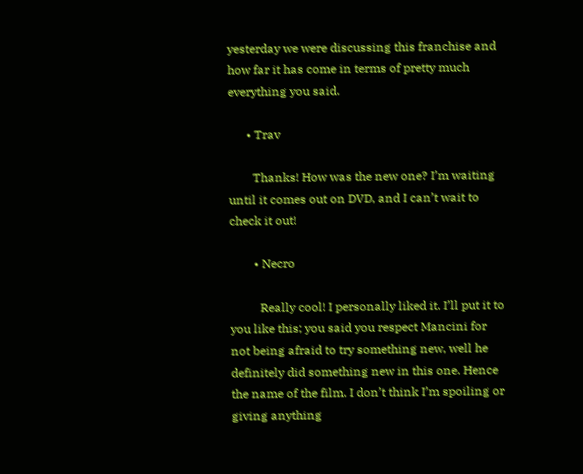yesterday we were discussing this franchise and how far it has come in terms of pretty much everything you said.

      • Trav

        Thanks! How was the new one? I’m waiting until it comes out on DVD, and I can’t wait to check it out!

        • Necro

          Really cool! I personally liked it. I’ll put it to you like this; you said you respect Mancini for not being afraid to try something new, well he definitely did something new in this one. Hence the name of the film. I don’t think I’m spoiling or giving anything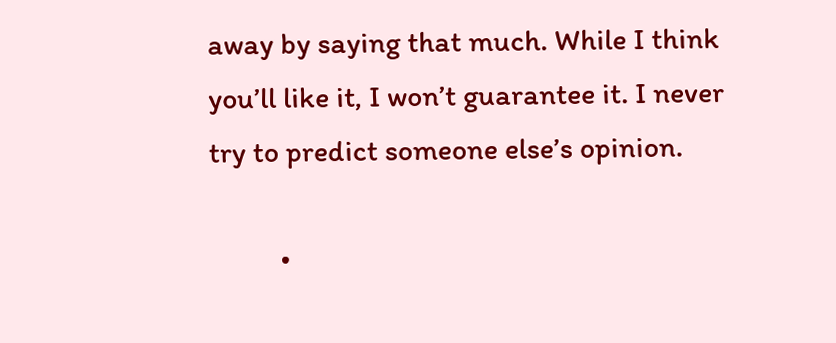away by saying that much. While I think you’ll like it, I won’t guarantee it. I never try to predict someone else’s opinion.

          •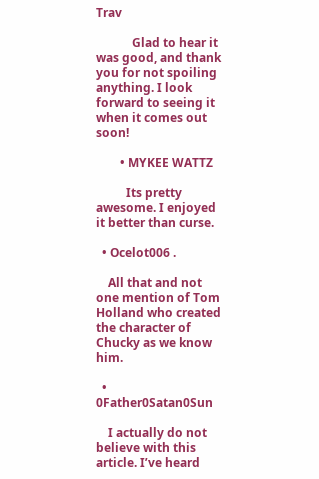Trav

            Glad to hear it was good, and thank you for not spoiling anything. I look forward to seeing it when it comes out soon!

        • MYKEE WATTZ

          Its pretty awesome. I enjoyed it better than curse.

  • Ocelot006 .

    All that and not one mention of Tom Holland who created the character of Chucky as we know him.

  • 0Father0Satan0Sun

    I actually do not believe with this article. I’ve heard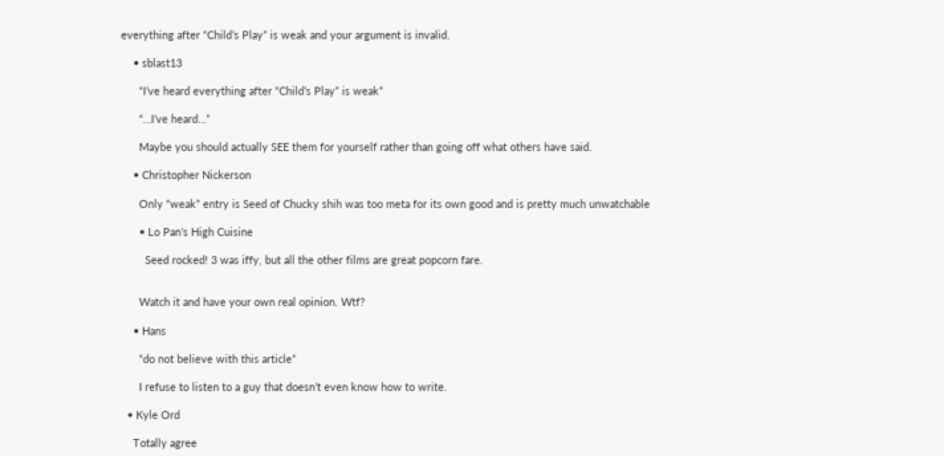everything after “Child’s Play” is weak and your argument is invalid.

    • sblast13

      “I’ve heard everything after “Child’s Play” is weak”

      “…I’ve heard…”

      Maybe you should actually SEE them for yourself rather than going off what others have said.

    • Christopher Nickerson

      Only “weak” entry is Seed of Chucky shih was too meta for its own good and is pretty much unwatchable

      • Lo Pan’s High Cuisine

        Seed rocked! 3 was iffy, but all the other films are great popcorn fare.


      Watch it and have your own real opinion. Wtf?

    • Hans

      “do not believe with this article”

      I refuse to listen to a guy that doesn’t even know how to write.

  • Kyle Ord

    Totally agree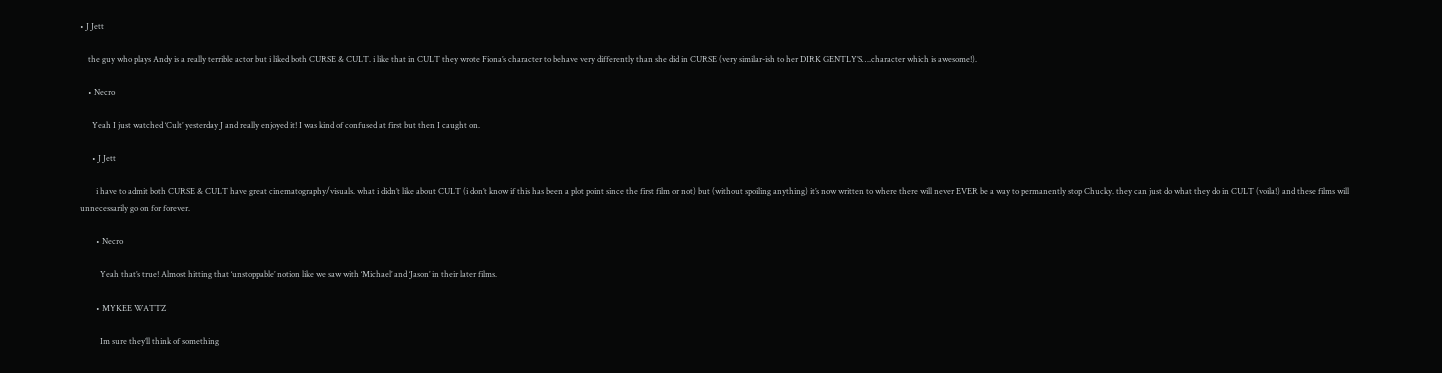• J Jett

    the guy who plays Andy is a really terrible actor but i liked both CURSE & CULT. i like that in CULT they wrote Fiona’s character to behave very differently than she did in CURSE (very similar-ish to her DIRK GENTLY’S….character which is awesome!).

    • Necro

      Yeah I just watched ‘Cult’ yesterday J and really enjoyed it! I was kind of confused at first but then I caught on.

      • J Jett

        i have to admit both CURSE & CULT have great cinematography/visuals. what i didn’t like about CULT (i don’t know if this has been a plot point since the first film or not) but (without spoiling anything) it’s now written to where there will never EVER be a way to permanently stop Chucky. they can just do what they do in CULT (voila!) and these films will unnecessarily go on for forever.

        • Necro

          Yeah that’s true! Almost hitting that ‘unstoppable’ notion like we saw with ‘Michael’ and ‘Jason’ in their later films.

        • MYKEE WATTZ

          Im sure they’ll think of something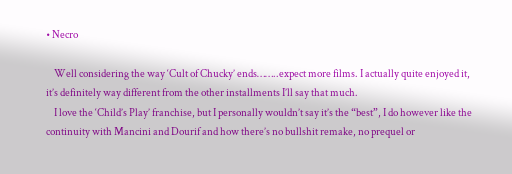• Necro

    Well considering the way ‘Cult of Chucky’ ends……..expect more films. I actually quite enjoyed it, it’s definitely way different from the other installments I’ll say that much.
    I love the ‘Child’s Play’ franchise, but I personally wouldn’t say it’s the “best”, I do however like the continuity with Mancini and Dourif and how there’s no bullshit remake, no prequel or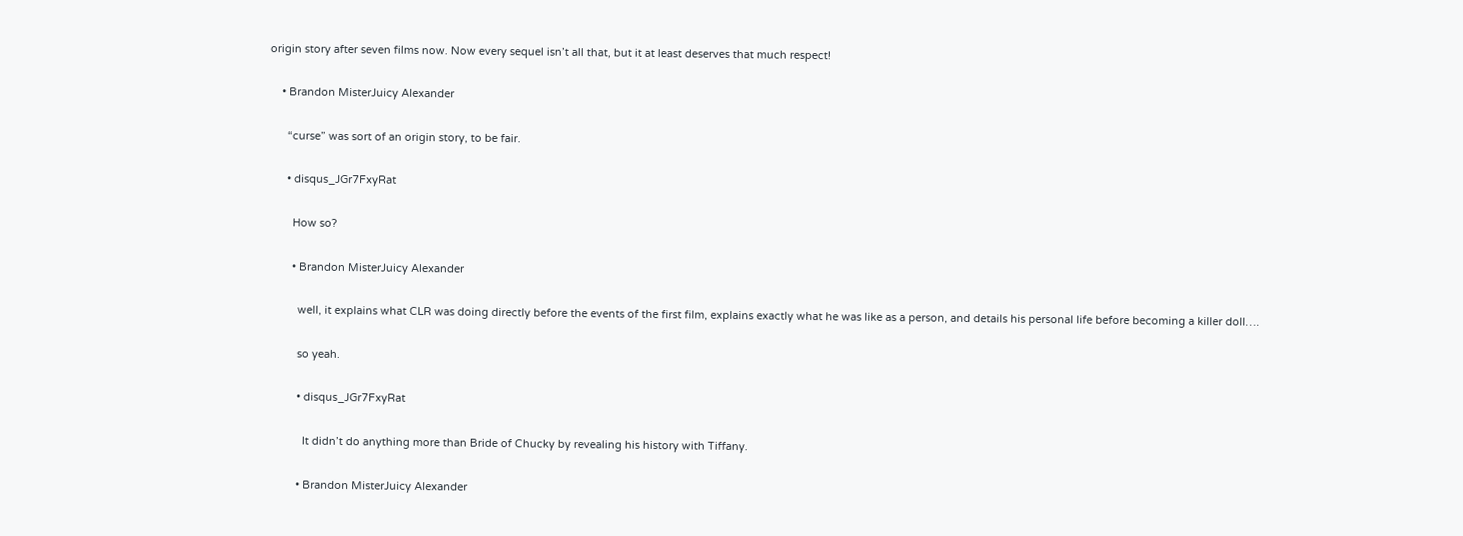origin story after seven films now. Now every sequel isn’t all that, but it at least deserves that much respect!

    • Brandon MisterJuicy Alexander

      “curse” was sort of an origin story, to be fair.

      • disqus_JGr7FxyRat

        How so?

        • Brandon MisterJuicy Alexander

          well, it explains what CLR was doing directly before the events of the first film, explains exactly what he was like as a person, and details his personal life before becoming a killer doll….

          so yeah.

          • disqus_JGr7FxyRat

            It didn’t do anything more than Bride of Chucky by revealing his history with Tiffany.

          • Brandon MisterJuicy Alexander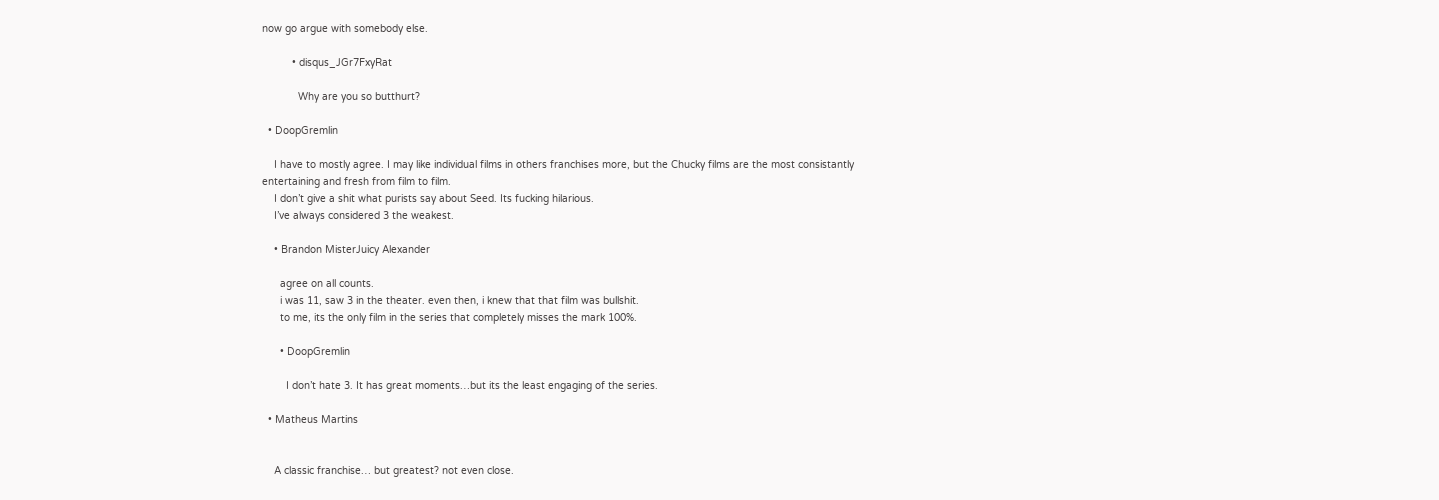now go argue with somebody else.

          • disqus_JGr7FxyRat

            Why are you so butthurt?

  • DoopGremlin

    I have to mostly agree. I may like individual films in others franchises more, but the Chucky films are the most consistantly entertaining and fresh from film to film.
    I don’t give a shit what purists say about Seed. Its fucking hilarious.
    I’ve always considered 3 the weakest.

    • Brandon MisterJuicy Alexander

      agree on all counts.
      i was 11, saw 3 in the theater. even then, i knew that that film was bullshit.
      to me, its the only film in the series that completely misses the mark 100%.

      • DoopGremlin

        I don’t hate 3. It has great moments…but its the least engaging of the series.

  • Matheus Martins


    A classic franchise… but greatest? not even close.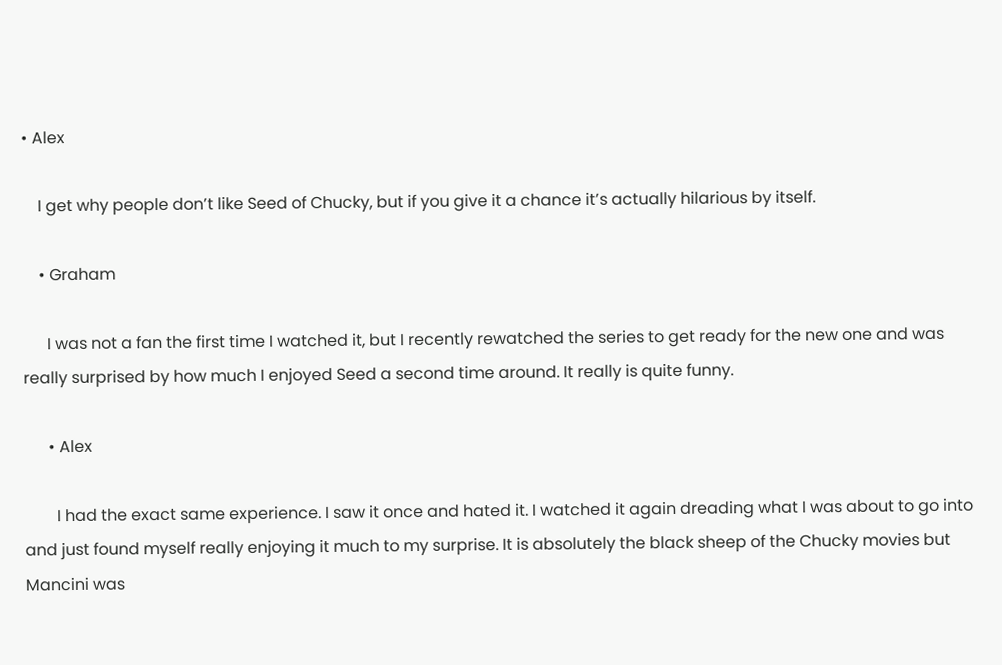• Alex

    I get why people don’t like Seed of Chucky, but if you give it a chance it’s actually hilarious by itself.

    • Graham

      I was not a fan the first time I watched it, but I recently rewatched the series to get ready for the new one and was really surprised by how much I enjoyed Seed a second time around. It really is quite funny.

      • Alex

        I had the exact same experience. I saw it once and hated it. I watched it again dreading what I was about to go into and just found myself really enjoying it much to my surprise. It is absolutely the black sheep of the Chucky movies but Mancini was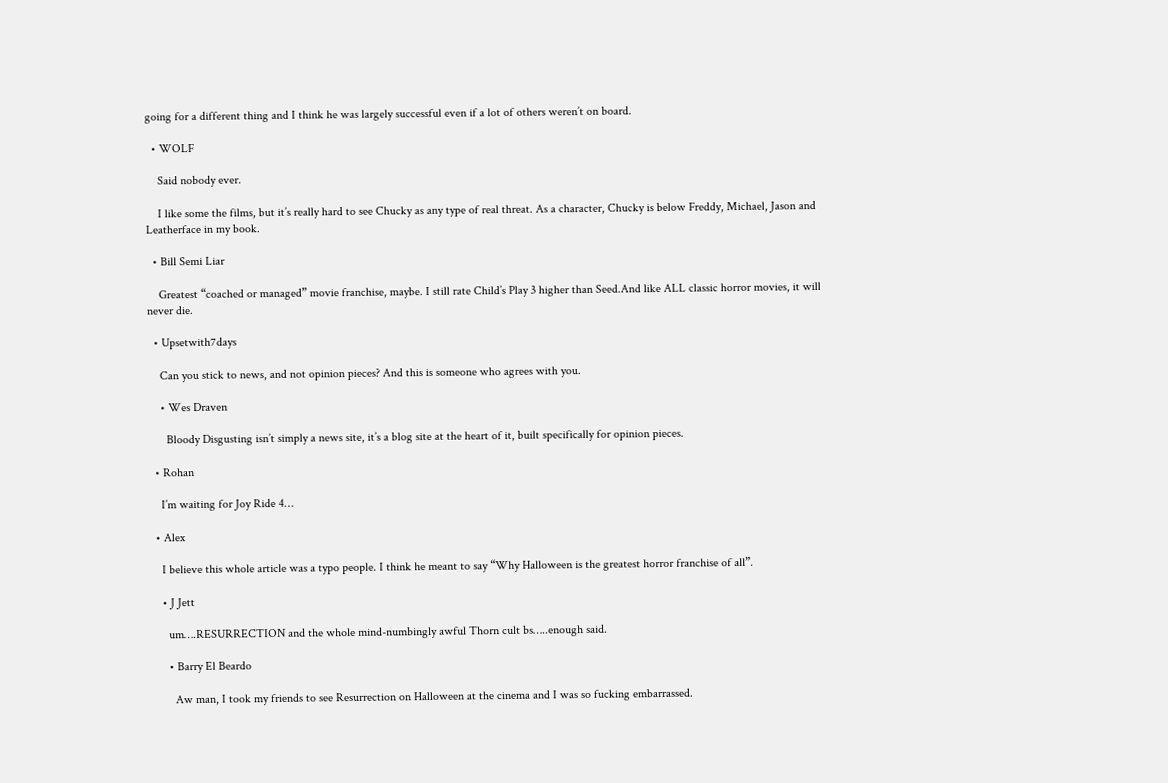going for a different thing and I think he was largely successful even if a lot of others weren’t on board.

  • WOLF

    Said nobody ever.

    I like some the films, but it’s really hard to see Chucky as any type of real threat. As a character, Chucky is below Freddy, Michael, Jason and Leatherface in my book.

  • Bill Semi Liar

    Greatest “coached or managed” movie franchise, maybe. I still rate Child’s Play 3 higher than Seed.And like ALL classic horror movies, it will never die.

  • Upsetwith7days

    Can you stick to news, and not opinion pieces? And this is someone who agrees with you.

    • Wes Draven

      Bloody Disgusting isn’t simply a news site, it’s a blog site at the heart of it, built specifically for opinion pieces.

  • Rohan

    I’m waiting for Joy Ride 4…

  • Alex

    I believe this whole article was a typo people. I think he meant to say “Why Halloween is the greatest horror franchise of all”.

    • J Jett

      um….RESURRECTION and the whole mind-numbingly awful Thorn cult bs…..enough said.

      • Barry El Beardo

        Aw man, I took my friends to see Resurrection on Halloween at the cinema and I was so fucking embarrassed.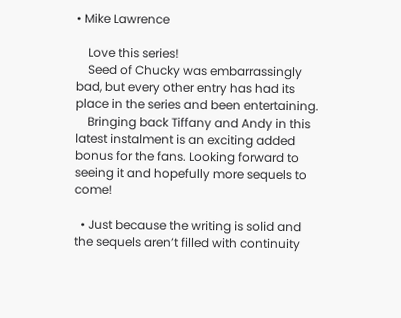• Mike Lawrence

    Love this series!
    Seed of Chucky was embarrassingly bad, but every other entry has had its place in the series and been entertaining.
    Bringing back Tiffany and Andy in this latest instalment is an exciting added bonus for the fans. Looking forward to seeing it and hopefully more sequels to come!

  • Just because the writing is solid and the sequels aren’t filled with continuity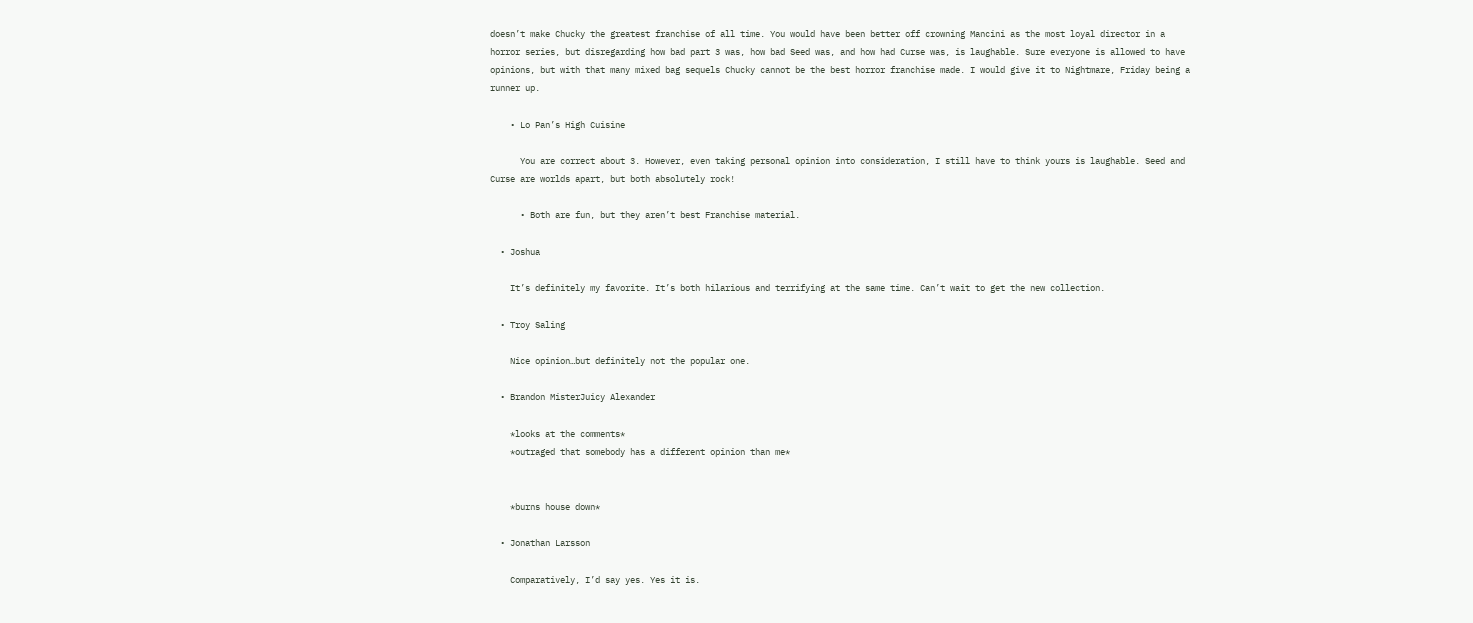doesn’t make Chucky the greatest franchise of all time. You would have been better off crowning Mancini as the most loyal director in a horror series, but disregarding how bad part 3 was, how bad Seed was, and how had Curse was, is laughable. Sure everyone is allowed to have opinions, but with that many mixed bag sequels Chucky cannot be the best horror franchise made. I would give it to Nightmare, Friday being a runner up.

    • Lo Pan’s High Cuisine

      You are correct about 3. However, even taking personal opinion into consideration, I still have to think yours is laughable. Seed and Curse are worlds apart, but both absolutely rock!

      • Both are fun, but they aren’t best Franchise material.

  • Joshua

    It’s definitely my favorite. It’s both hilarious and terrifying at the same time. Can’t wait to get the new collection.

  • Troy Saling

    Nice opinion…but definitely not the popular one.

  • Brandon MisterJuicy Alexander

    *looks at the comments*
    *outraged that somebody has a different opinion than me*


    *burns house down*

  • Jonathan Larsson

    Comparatively, I’d say yes. Yes it is.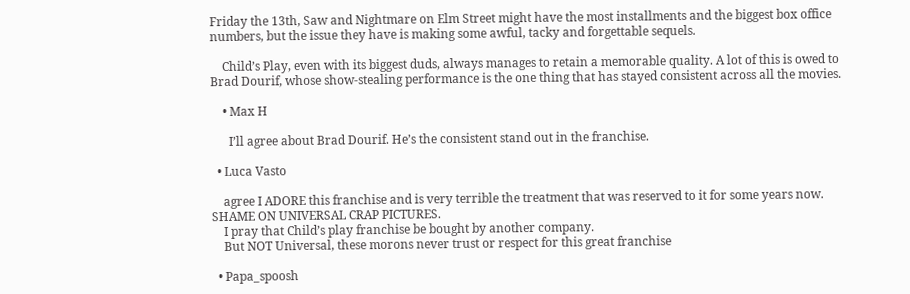Friday the 13th, Saw and Nightmare on Elm Street might have the most installments and the biggest box office numbers, but the issue they have is making some awful, tacky and forgettable sequels.

    Child’s Play, even with its biggest duds, always manages to retain a memorable quality. A lot of this is owed to Brad Dourif, whose show-stealing performance is the one thing that has stayed consistent across all the movies.

    • Max H

      I’ll agree about Brad Dourif. He’s the consistent stand out in the franchise.

  • Luca Vasto

    agree I ADORE this franchise and is very terrible the treatment that was reserved to it for some years now. SHAME ON UNIVERSAL CRAP PICTURES.
    I pray that Child’s play franchise be bought by another company.
    But NOT Universal, these morons never trust or respect for this great franchise

  • Papa_spoosh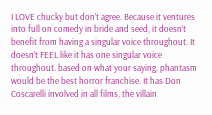I LOVE chucky but don’t agree. Because it ventures into full on comedy in bride and seed, it doesn’t benefit from having a singular voice throughout. It doesn’t FEEL like it has one singular voice throughout. based on what your saying, phantasm would be the best horror franchise. It has Don Coscarelli involved in all films, the villain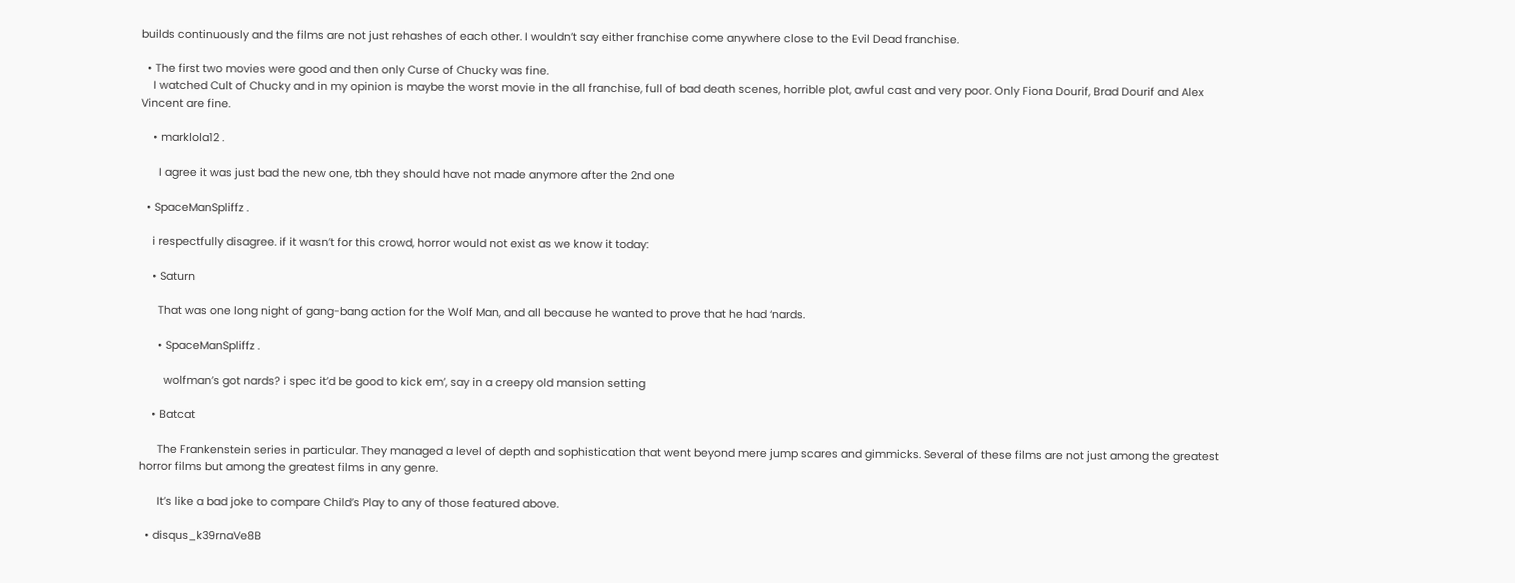builds continuously and the films are not just rehashes of each other. I wouldn’t say either franchise come anywhere close to the Evil Dead franchise.

  • The first two movies were good and then only Curse of Chucky was fine.
    I watched Cult of Chucky and in my opinion is maybe the worst movie in the all franchise, full of bad death scenes, horrible plot, awful cast and very poor. Only Fiona Dourif, Brad Dourif and Alex Vincent are fine.

    • marklola12 .

      I agree it was just bad the new one, tbh they should have not made anymore after the 2nd one

  • SpaceManSpliffz .

    i respectfully disagree. if it wasn’t for this crowd, horror would not exist as we know it today:

    • Saturn

      That was one long night of gang-bang action for the Wolf Man, and all because he wanted to prove that he had ‘nards.

      • SpaceManSpliffz .

        wolfman’s got nards? i spec it’d be good to kick em’, say in a creepy old mansion setting

    • Batcat

      The Frankenstein series in particular. They managed a level of depth and sophistication that went beyond mere jump scares and gimmicks. Several of these films are not just among the greatest horror films but among the greatest films in any genre.

      It’s like a bad joke to compare Child’s Play to any of those featured above.

  • disqus_k39rnaVe8B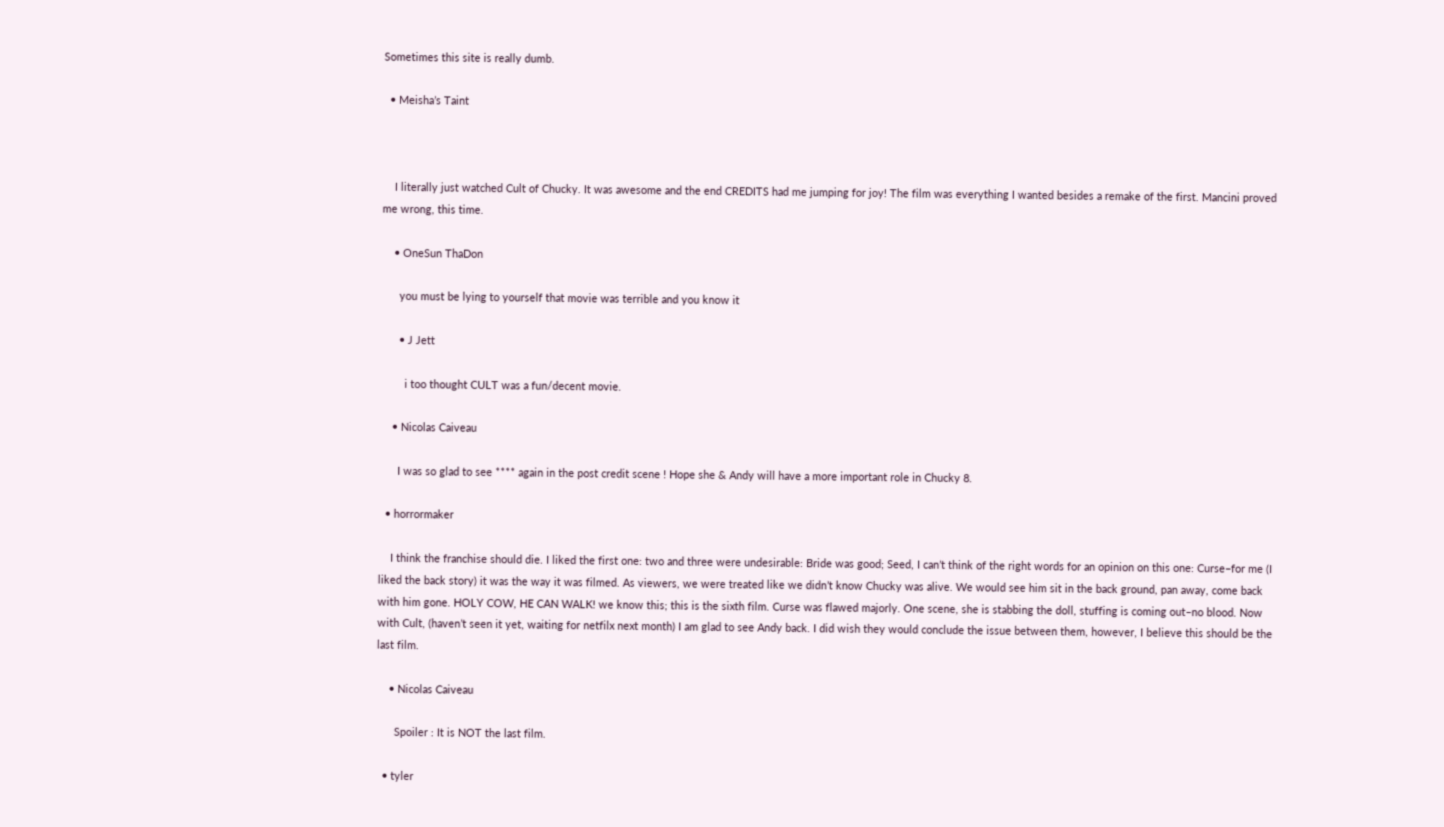Sometimes this site is really dumb.

  • Meisha’s Taint



    I literally just watched Cult of Chucky. It was awesome and the end CREDITS had me jumping for joy! The film was everything I wanted besides a remake of the first. Mancini proved me wrong, this time.

    • OneSun ThaDon

      you must be lying to yourself that movie was terrible and you know it

      • J Jett

        i too thought CULT was a fun/decent movie.

    • Nicolas Caiveau

      I was so glad to see **** again in the post credit scene ! Hope she & Andy will have a more important role in Chucky 8.

  • horrormaker

    I think the franchise should die. I liked the first one: two and three were undesirable: Bride was good; Seed, I can’t think of the right words for an opinion on this one: Curse–for me (I liked the back story) it was the way it was filmed. As viewers, we were treated like we didn’t know Chucky was alive. We would see him sit in the back ground, pan away, come back with him gone. HOLY COW, HE CAN WALK! we know this; this is the sixth film. Curse was flawed majorly. One scene, she is stabbing the doll, stuffing is coming out–no blood. Now with Cult, (haven’t seen it yet, waiting for netfilx next month) I am glad to see Andy back. I did wish they would conclude the issue between them, however, I believe this should be the last film.

    • Nicolas Caiveau

      Spoiler : It is NOT the last film.

  • tyler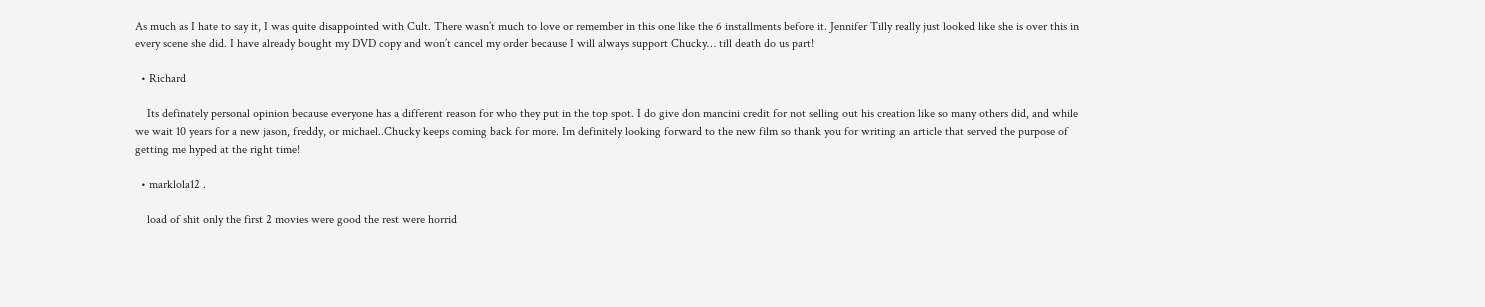As much as I hate to say it, I was quite disappointed with Cult. There wasn’t much to love or remember in this one like the 6 installments before it. Jennifer Tilly really just looked like she is over this in every scene she did. I have already bought my DVD copy and won’t cancel my order because I will always support Chucky… till death do us part!

  • Richard

    Its definately personal opinion because everyone has a different reason for who they put in the top spot. I do give don mancini credit for not selling out his creation like so many others did, and while we wait 10 years for a new jason, freddy, or michael..Chucky keeps coming back for more. Im definitely looking forward to the new film so thank you for writing an article that served the purpose of getting me hyped at the right time!

  • marklola12 .

    load of shit only the first 2 movies were good the rest were horrid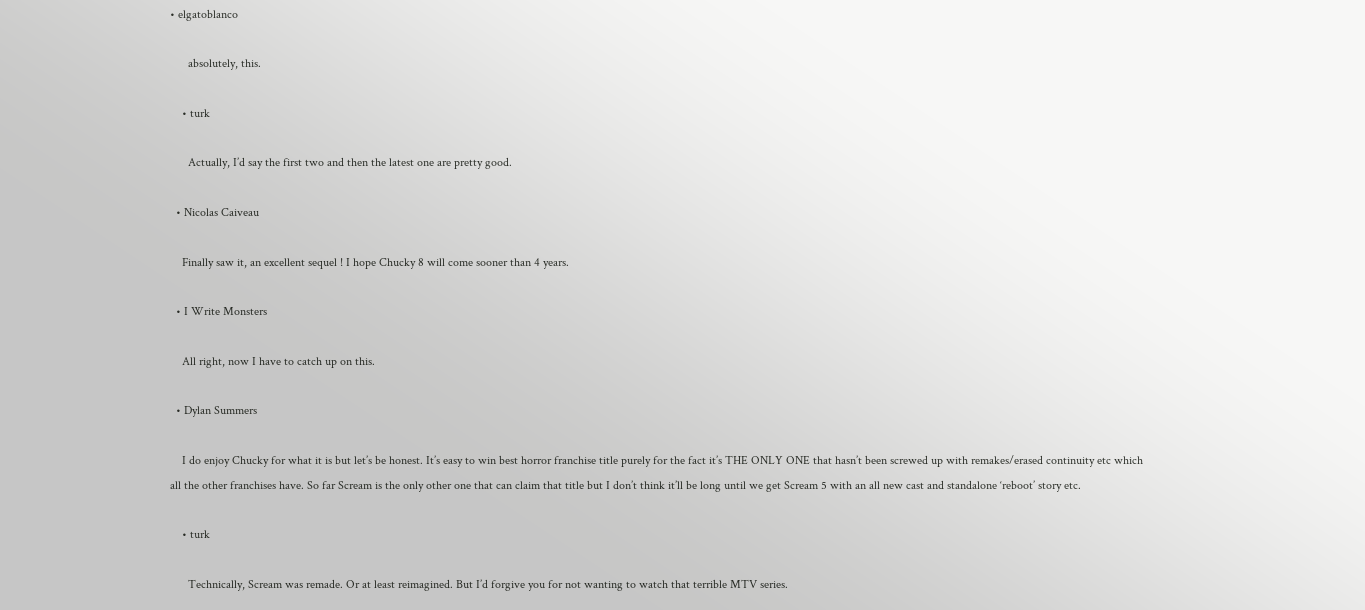• elgatoblanco

      absolutely, this.

    • turk

      Actually, I’d say the first two and then the latest one are pretty good.

  • Nicolas Caiveau

    Finally saw it, an excellent sequel ! I hope Chucky 8 will come sooner than 4 years.

  • I Write Monsters

    All right, now I have to catch up on this.

  • Dylan Summers

    I do enjoy Chucky for what it is but let’s be honest. It’s easy to win best horror franchise title purely for the fact it’s THE ONLY ONE that hasn’t been screwed up with remakes/erased continuity etc which all the other franchises have. So far Scream is the only other one that can claim that title but I don’t think it’ll be long until we get Scream 5 with an all new cast and standalone ‘reboot’ story etc.

    • turk

      Technically, Scream was remade. Or at least reimagined. But I’d forgive you for not wanting to watch that terrible MTV series.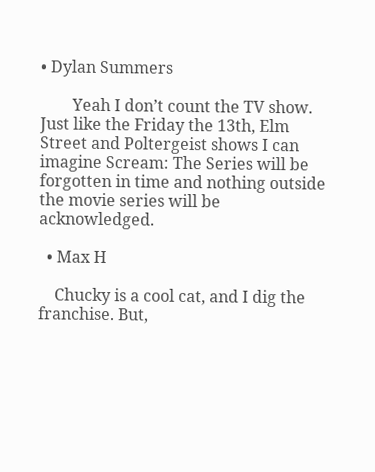• Dylan Summers

        Yeah I don’t count the TV show. Just like the Friday the 13th, Elm Street and Poltergeist shows I can imagine Scream: The Series will be forgotten in time and nothing outside the movie series will be acknowledged.

  • Max H

    Chucky is a cool cat, and I dig the franchise. But,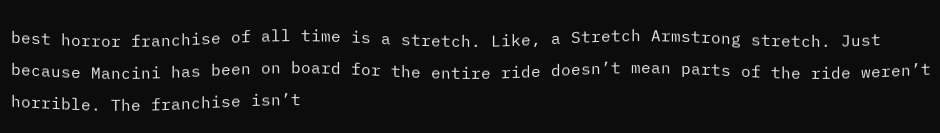best horror franchise of all time is a stretch. Like, a Stretch Armstrong stretch. Just because Mancini has been on board for the entire ride doesn’t mean parts of the ride weren’t horrible. The franchise isn’t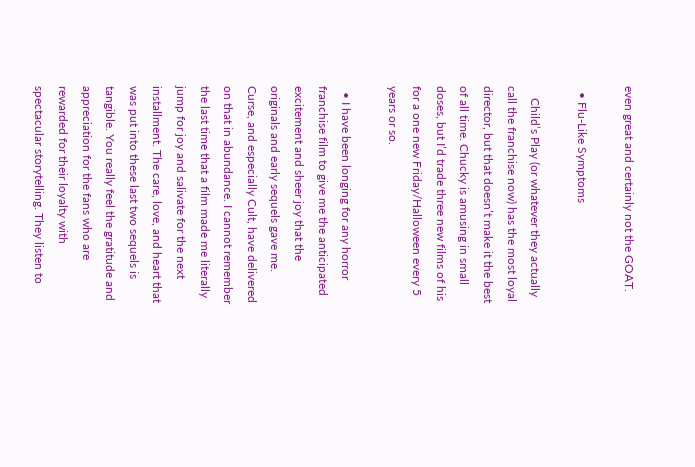even great and certainly not the GOAT.

  • Flu-Like Symptoms

    Child’s Play (or whatever they actually call the franchise now) has the most loyal director, but that doesn’t make it the best of all time. Chucky is amusing in small doses, but I’d trade three new films of his for a one new Friday/Halloween every 5 years or so.

  • I have been longing for any horror franchise film to give me the anticipated excitement and sheer joy that the originals and early sequels gave me. Curse, and especially Cult, have delivered on that in abundance. I cannot remember the last time that a film made me literally jump for joy and salivate for the next installment. The care, love, and heart that was put into these last two sequels is tangible. You really feel the gratitude and appreciation for the fans who are rewarded for their loyalty with spectacular storytelling. They listen to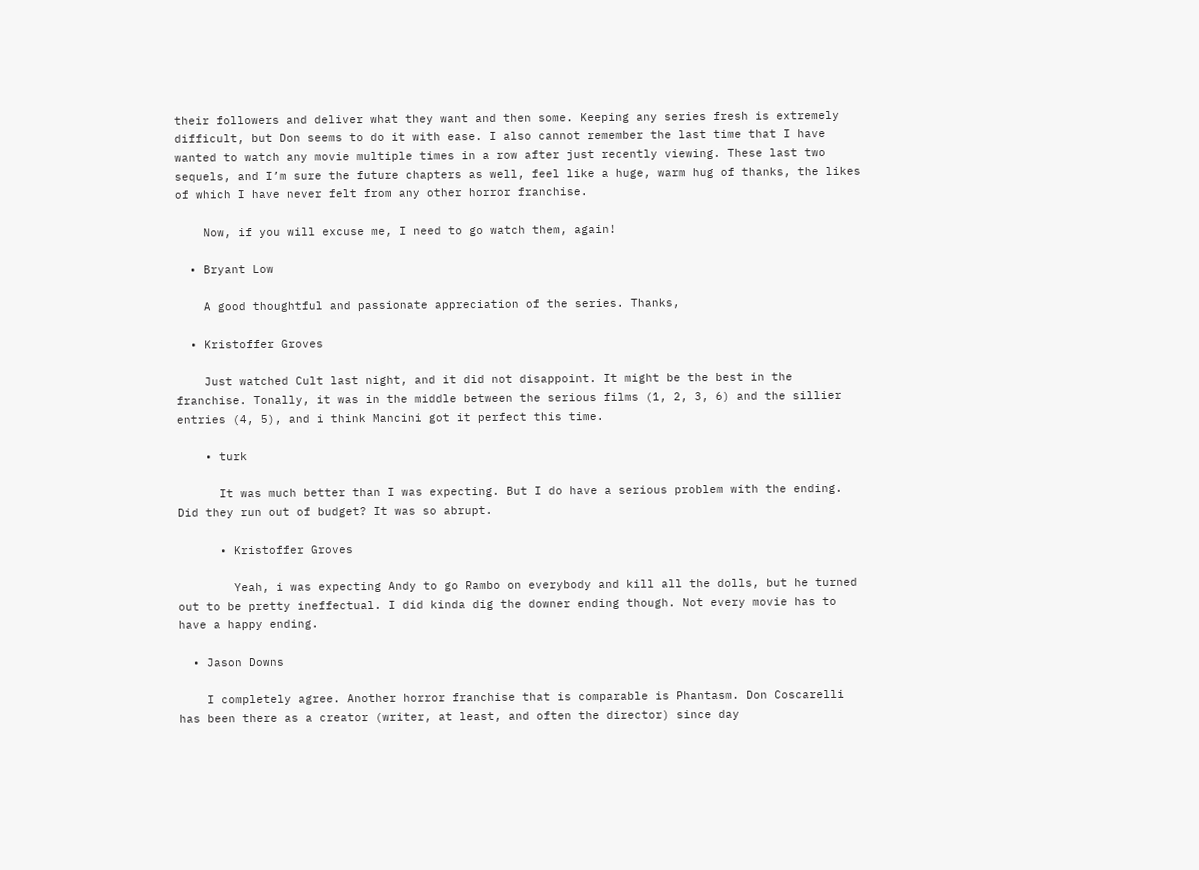their followers and deliver what they want and then some. Keeping any series fresh is extremely difficult, but Don seems to do it with ease. I also cannot remember the last time that I have wanted to watch any movie multiple times in a row after just recently viewing. These last two sequels, and I’m sure the future chapters as well, feel like a huge, warm hug of thanks, the likes of which I have never felt from any other horror franchise.

    Now, if you will excuse me, I need to go watch them, again!

  • Bryant Low

    A good thoughtful and passionate appreciation of the series. Thanks,

  • Kristoffer Groves

    Just watched Cult last night, and it did not disappoint. It might be the best in the franchise. Tonally, it was in the middle between the serious films (1, 2, 3, 6) and the sillier entries (4, 5), and i think Mancini got it perfect this time.

    • turk

      It was much better than I was expecting. But I do have a serious problem with the ending. Did they run out of budget? It was so abrupt.

      • Kristoffer Groves

        Yeah, i was expecting Andy to go Rambo on everybody and kill all the dolls, but he turned out to be pretty ineffectual. I did kinda dig the downer ending though. Not every movie has to have a happy ending.

  • Jason Downs

    I completely agree. Another horror franchise that is comparable is Phantasm. Don Coscarelli has been there as a creator (writer, at least, and often the director) since day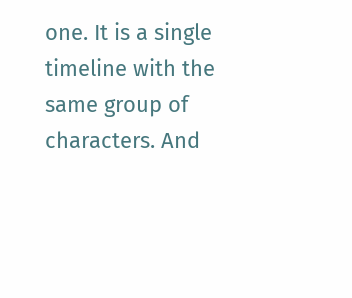one. It is a single timeline with the same group of characters. And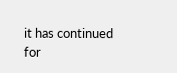it has continued for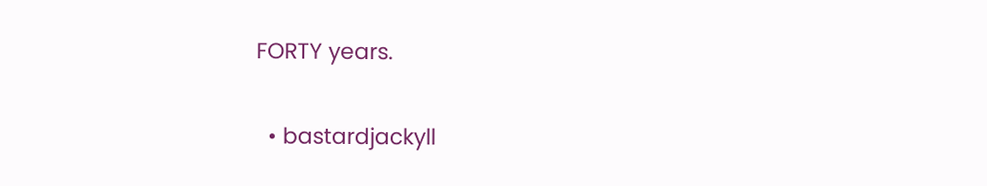FORTY years.

  • bastardjackyll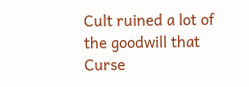Cult ruined a lot of the goodwill that Curse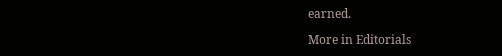earned.

More in Editorials